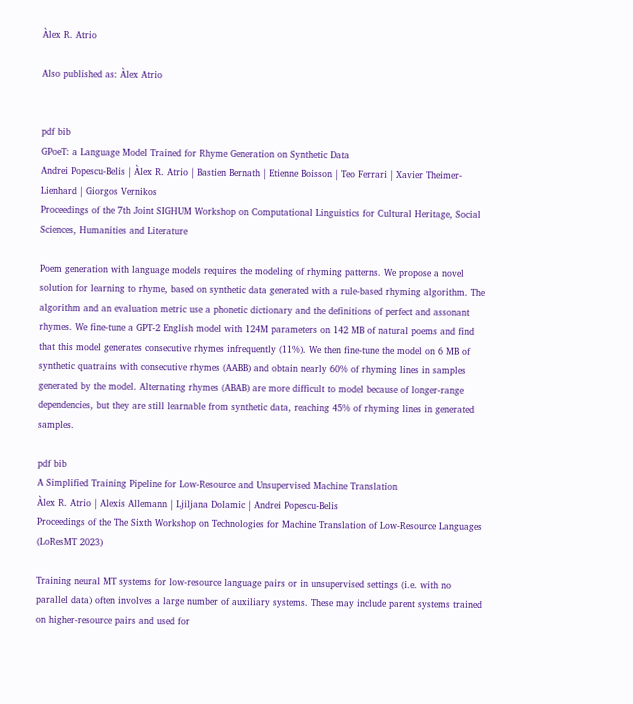Àlex R. Atrio

Also published as: Àlex Atrio


pdf bib
GPoeT: a Language Model Trained for Rhyme Generation on Synthetic Data
Andrei Popescu-Belis | Àlex R. Atrio | Bastien Bernath | Etienne Boisson | Teo Ferrari | Xavier Theimer-Lienhard | Giorgos Vernikos
Proceedings of the 7th Joint SIGHUM Workshop on Computational Linguistics for Cultural Heritage, Social Sciences, Humanities and Literature

Poem generation with language models requires the modeling of rhyming patterns. We propose a novel solution for learning to rhyme, based on synthetic data generated with a rule-based rhyming algorithm. The algorithm and an evaluation metric use a phonetic dictionary and the definitions of perfect and assonant rhymes. We fine-tune a GPT-2 English model with 124M parameters on 142 MB of natural poems and find that this model generates consecutive rhymes infrequently (11%). We then fine-tune the model on 6 MB of synthetic quatrains with consecutive rhymes (AABB) and obtain nearly 60% of rhyming lines in samples generated by the model. Alternating rhymes (ABAB) are more difficult to model because of longer-range dependencies, but they are still learnable from synthetic data, reaching 45% of rhyming lines in generated samples.

pdf bib
A Simplified Training Pipeline for Low-Resource and Unsupervised Machine Translation
Àlex R. Atrio | Alexis Allemann | Ljiljana Dolamic | Andrei Popescu-Belis
Proceedings of the The Sixth Workshop on Technologies for Machine Translation of Low-Resource Languages (LoResMT 2023)

Training neural MT systems for low-resource language pairs or in unsupervised settings (i.e. with no parallel data) often involves a large number of auxiliary systems. These may include parent systems trained on higher-resource pairs and used for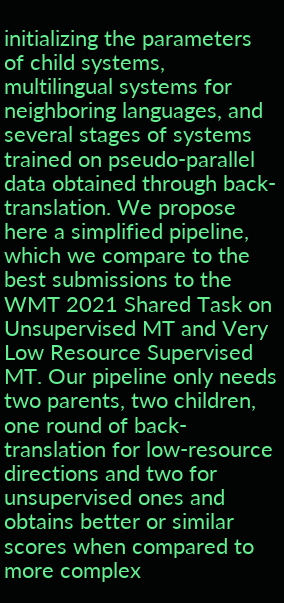initializing the parameters of child systems, multilingual systems for neighboring languages, and several stages of systems trained on pseudo-parallel data obtained through back-translation. We propose here a simplified pipeline, which we compare to the best submissions to the WMT 2021 Shared Task on Unsupervised MT and Very Low Resource Supervised MT. Our pipeline only needs two parents, two children, one round of back-translation for low-resource directions and two for unsupervised ones and obtains better or similar scores when compared to more complex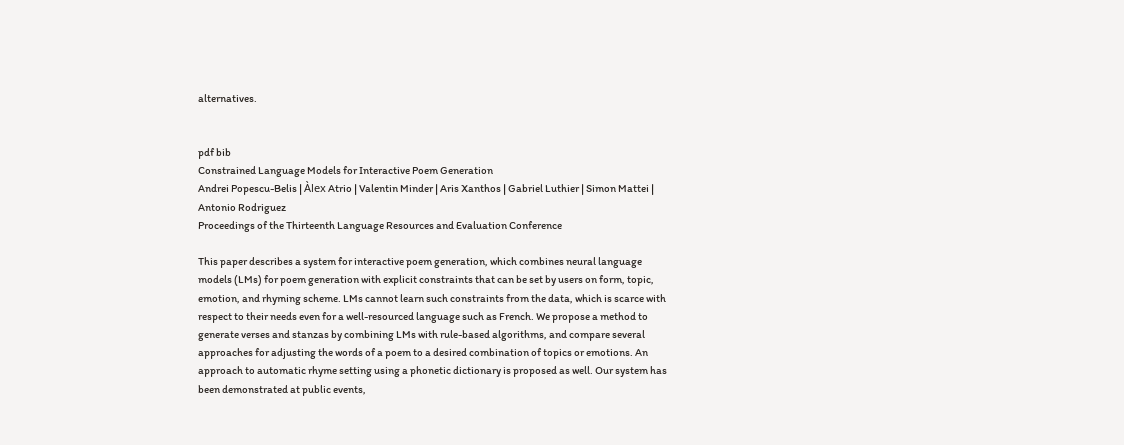alternatives.


pdf bib
Constrained Language Models for Interactive Poem Generation
Andrei Popescu-Belis | Àlex Atrio | Valentin Minder | Aris Xanthos | Gabriel Luthier | Simon Mattei | Antonio Rodriguez
Proceedings of the Thirteenth Language Resources and Evaluation Conference

This paper describes a system for interactive poem generation, which combines neural language models (LMs) for poem generation with explicit constraints that can be set by users on form, topic, emotion, and rhyming scheme. LMs cannot learn such constraints from the data, which is scarce with respect to their needs even for a well-resourced language such as French. We propose a method to generate verses and stanzas by combining LMs with rule-based algorithms, and compare several approaches for adjusting the words of a poem to a desired combination of topics or emotions. An approach to automatic rhyme setting using a phonetic dictionary is proposed as well. Our system has been demonstrated at public events,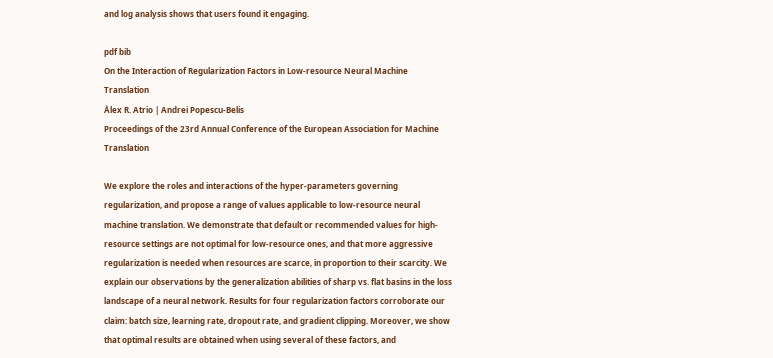and log analysis shows that users found it engaging.

pdf bib
On the Interaction of Regularization Factors in Low-resource Neural Machine Translation
Àlex R. Atrio | Andrei Popescu-Belis
Proceedings of the 23rd Annual Conference of the European Association for Machine Translation

We explore the roles and interactions of the hyper-parameters governing regularization, and propose a range of values applicable to low-resource neural machine translation. We demonstrate that default or recommended values for high-resource settings are not optimal for low-resource ones, and that more aggressive regularization is needed when resources are scarce, in proportion to their scarcity. We explain our observations by the generalization abilities of sharp vs. flat basins in the loss landscape of a neural network. Results for four regularization factors corroborate our claim: batch size, learning rate, dropout rate, and gradient clipping. Moreover, we show that optimal results are obtained when using several of these factors, and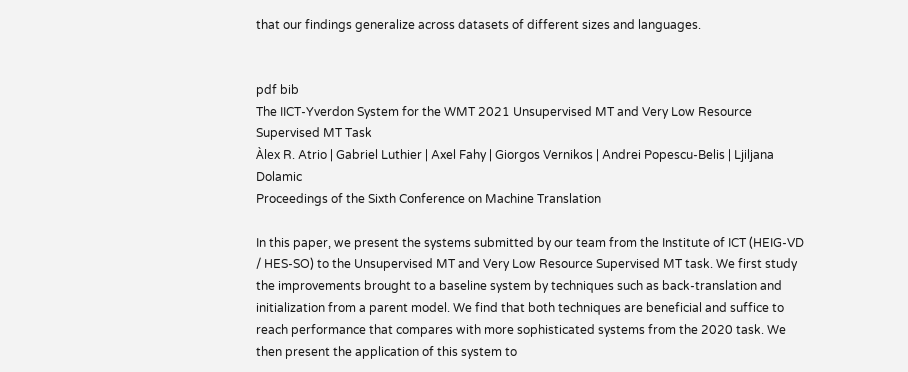that our findings generalize across datasets of different sizes and languages.


pdf bib
The IICT-Yverdon System for the WMT 2021 Unsupervised MT and Very Low Resource Supervised MT Task
Àlex R. Atrio | Gabriel Luthier | Axel Fahy | Giorgos Vernikos | Andrei Popescu-Belis | Ljiljana Dolamic
Proceedings of the Sixth Conference on Machine Translation

In this paper, we present the systems submitted by our team from the Institute of ICT (HEIG-VD / HES-SO) to the Unsupervised MT and Very Low Resource Supervised MT task. We first study the improvements brought to a baseline system by techniques such as back-translation and initialization from a parent model. We find that both techniques are beneficial and suffice to reach performance that compares with more sophisticated systems from the 2020 task. We then present the application of this system to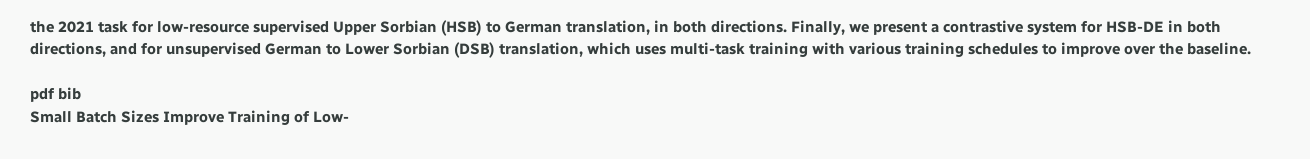the 2021 task for low-resource supervised Upper Sorbian (HSB) to German translation, in both directions. Finally, we present a contrastive system for HSB-DE in both directions, and for unsupervised German to Lower Sorbian (DSB) translation, which uses multi-task training with various training schedules to improve over the baseline.

pdf bib
Small Batch Sizes Improve Training of Low-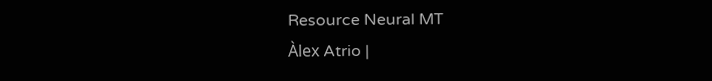Resource Neural MT
Àlex Atrio |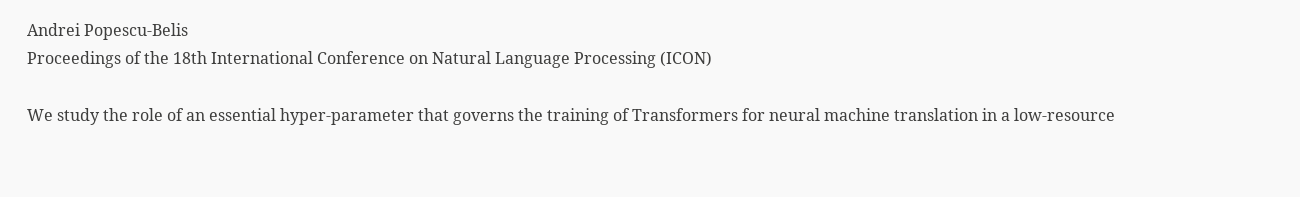Andrei Popescu-Belis
Proceedings of the 18th International Conference on Natural Language Processing (ICON)

We study the role of an essential hyper-parameter that governs the training of Transformers for neural machine translation in a low-resource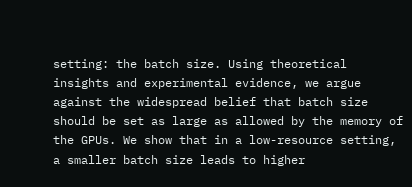setting: the batch size. Using theoretical insights and experimental evidence, we argue against the widespread belief that batch size should be set as large as allowed by the memory of the GPUs. We show that in a low-resource setting, a smaller batch size leads to higher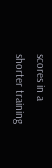scores in a shorter training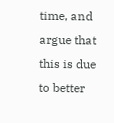time, and argue that this is due to better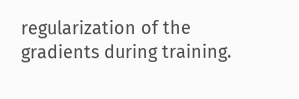regularization of the gradients during training.